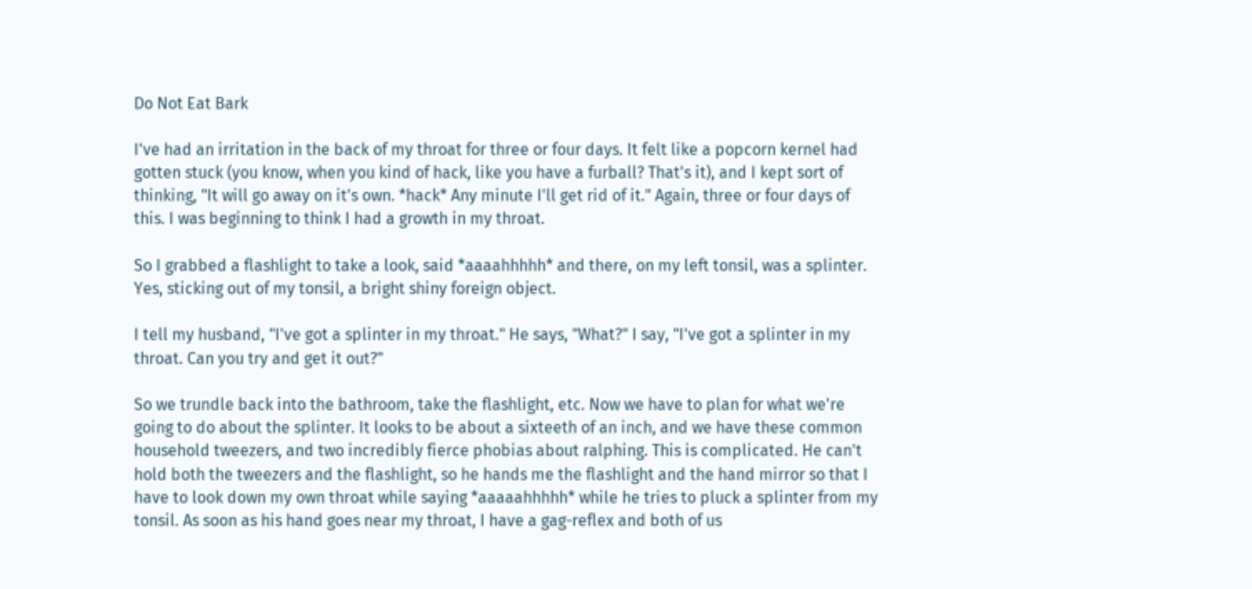Do Not Eat Bark

I've had an irritation in the back of my throat for three or four days. It felt like a popcorn kernel had gotten stuck (you know, when you kind of hack, like you have a furball? That's it), and I kept sort of thinking, "It will go away on it's own. *hack* Any minute I'll get rid of it." Again, three or four days of this. I was beginning to think I had a growth in my throat.

So I grabbed a flashlight to take a look, said *aaaahhhhh* and there, on my left tonsil, was a splinter. Yes, sticking out of my tonsil, a bright shiny foreign object.

I tell my husband, "I've got a splinter in my throat." He says, "What?" I say, "I've got a splinter in my throat. Can you try and get it out?"

So we trundle back into the bathroom, take the flashlight, etc. Now we have to plan for what we're going to do about the splinter. It looks to be about a sixteeth of an inch, and we have these common household tweezers, and two incredibly fierce phobias about ralphing. This is complicated. He can't hold both the tweezers and the flashlight, so he hands me the flashlight and the hand mirror so that I have to look down my own throat while saying *aaaaahhhhh* while he tries to pluck a splinter from my tonsil. As soon as his hand goes near my throat, I have a gag-reflex and both of us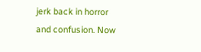jerk back in horror and confusion. Now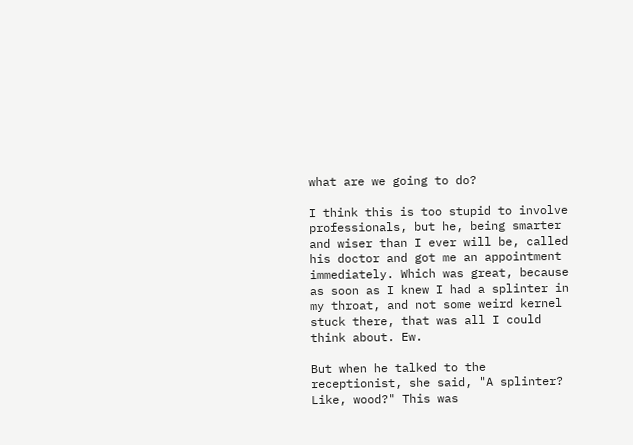what are we going to do?

I think this is too stupid to involve professionals, but he, being smarter and wiser than I ever will be, called his doctor and got me an appointment immediately. Which was great, because as soon as I knew I had a splinter in my throat, and not some weird kernel stuck there, that was all I could think about. Ew.

But when he talked to the receptionist, she said, "A splinter? Like, wood?" This was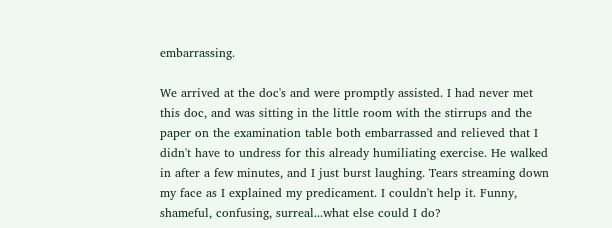embarrassing.

We arrived at the doc's and were promptly assisted. I had never met this doc, and was sitting in the little room with the stirrups and the paper on the examination table both embarrassed and relieved that I didn't have to undress for this already humiliating exercise. He walked in after a few minutes, and I just burst laughing. Tears streaming down my face as I explained my predicament. I couldn't help it. Funny, shameful, confusing, surreal...what else could I do?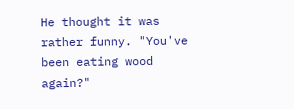He thought it was rather funny. "You've been eating wood again?"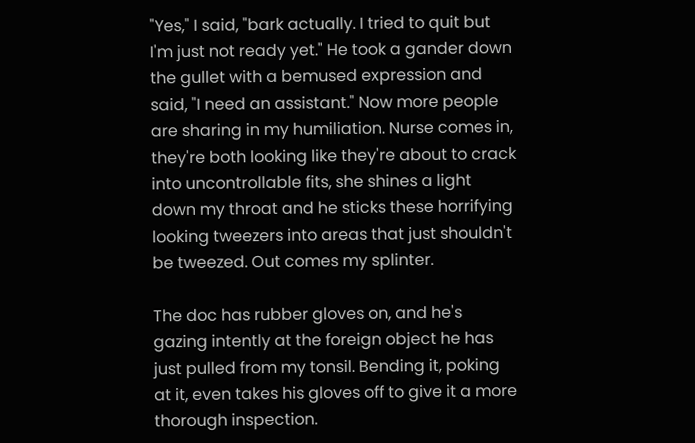"Yes," I said, "bark actually. I tried to quit but I'm just not ready yet." He took a gander down the gullet with a bemused expression and said, "I need an assistant." Now more people are sharing in my humiliation. Nurse comes in, they're both looking like they're about to crack into uncontrollable fits, she shines a light down my throat and he sticks these horrifying looking tweezers into areas that just shouldn't be tweezed. Out comes my splinter.

The doc has rubber gloves on, and he's gazing intently at the foreign object he has just pulled from my tonsil. Bending it, poking at it, even takes his gloves off to give it a more thorough inspection.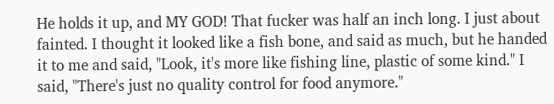He holds it up, and MY GOD! That fucker was half an inch long. I just about fainted. I thought it looked like a fish bone, and said as much, but he handed it to me and said, "Look, it's more like fishing line, plastic of some kind." I said, "There's just no quality control for food anymore."